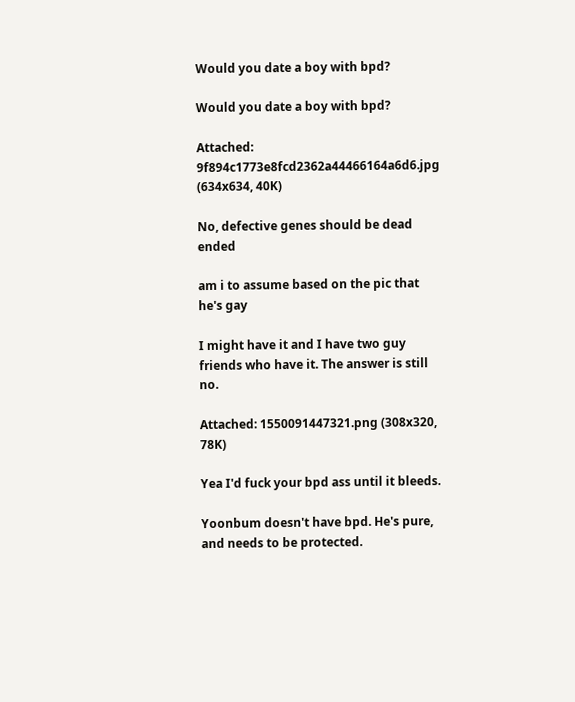Would you date a boy with bpd?

Would you date a boy with bpd?

Attached: 9f894c1773e8fcd2362a44466164a6d6.jpg (634x634, 40K)

No, defective genes should be dead ended

am i to assume based on the pic that he's gay

I might have it and I have two guy friends who have it. The answer is still no.

Attached: 1550091447321.png (308x320, 78K)

Yea I'd fuck your bpd ass until it bleeds.

Yoonbum doesn't have bpd. He's pure, and needs to be protected.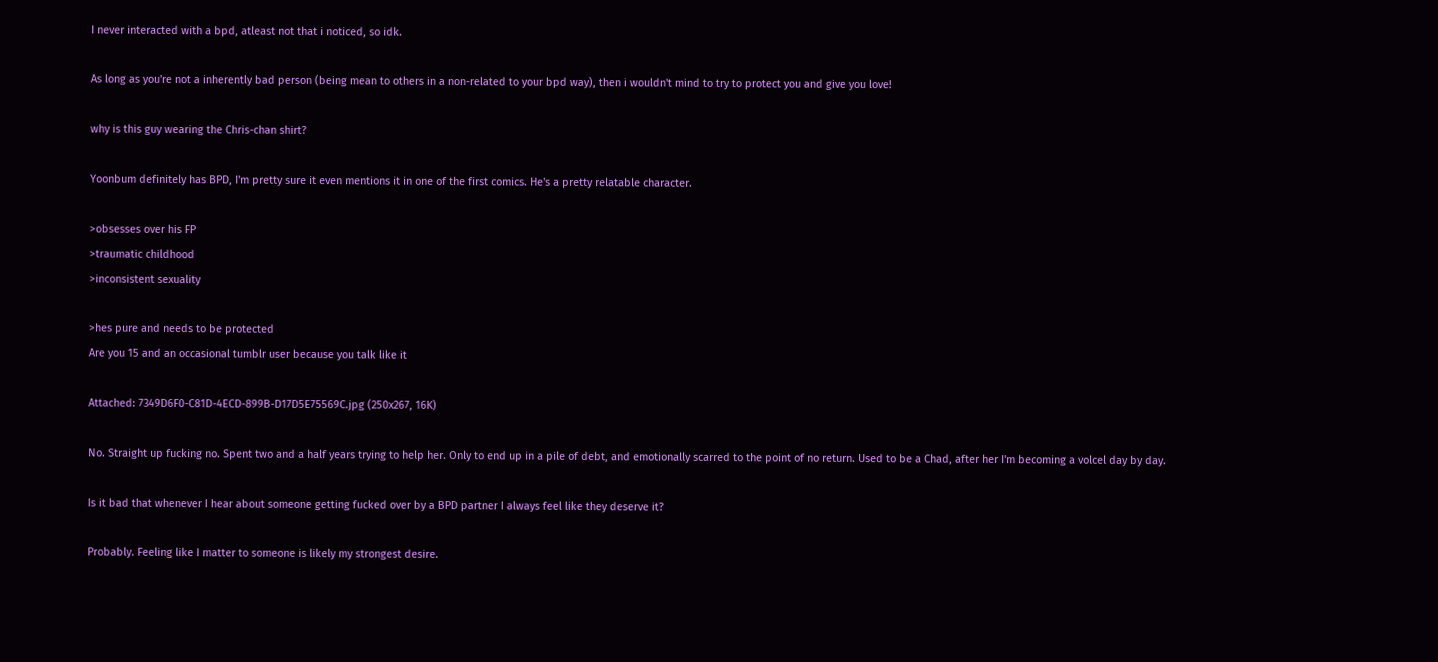I never interacted with a bpd, atleast not that i noticed, so idk.

As long as you're not a inherently bad person (being mean to others in a non-related to your bpd way), then i wouldn't mind to try to protect you and give you love!

why is this guy wearing the Chris-chan shirt?

Yoonbum definitely has BPD, I'm pretty sure it even mentions it in one of the first comics. He's a pretty relatable character.

>obsesses over his FP
>traumatic childhood
>inconsistent sexuality

>hes pure and needs to be protected
Are you 15 and an occasional tumblr user because you talk like it

Attached: 7349D6F0-C81D-4ECD-899B-D17D5E75569C.jpg (250x267, 16K)

No. Straight up fucking no. Spent two and a half years trying to help her. Only to end up in a pile of debt, and emotionally scarred to the point of no return. Used to be a Chad, after her I'm becoming a volcel day by day.

Is it bad that whenever I hear about someone getting fucked over by a BPD partner I always feel like they deserve it?

Probably. Feeling like I matter to someone is likely my strongest desire.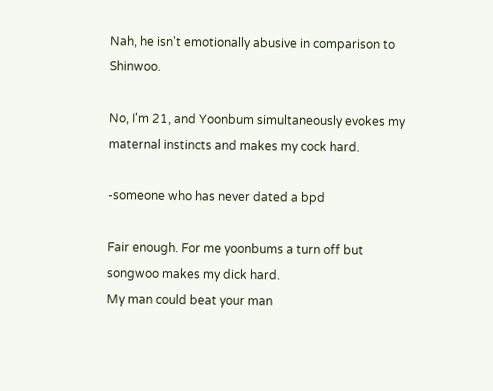Nah, he isn't emotionally abusive in comparison to Shinwoo.

No, I'm 21, and Yoonbum simultaneously evokes my maternal instincts and makes my cock hard.

-someone who has never dated a bpd

Fair enough. For me yoonbums a turn off but songwoo makes my dick hard.
My man could beat your man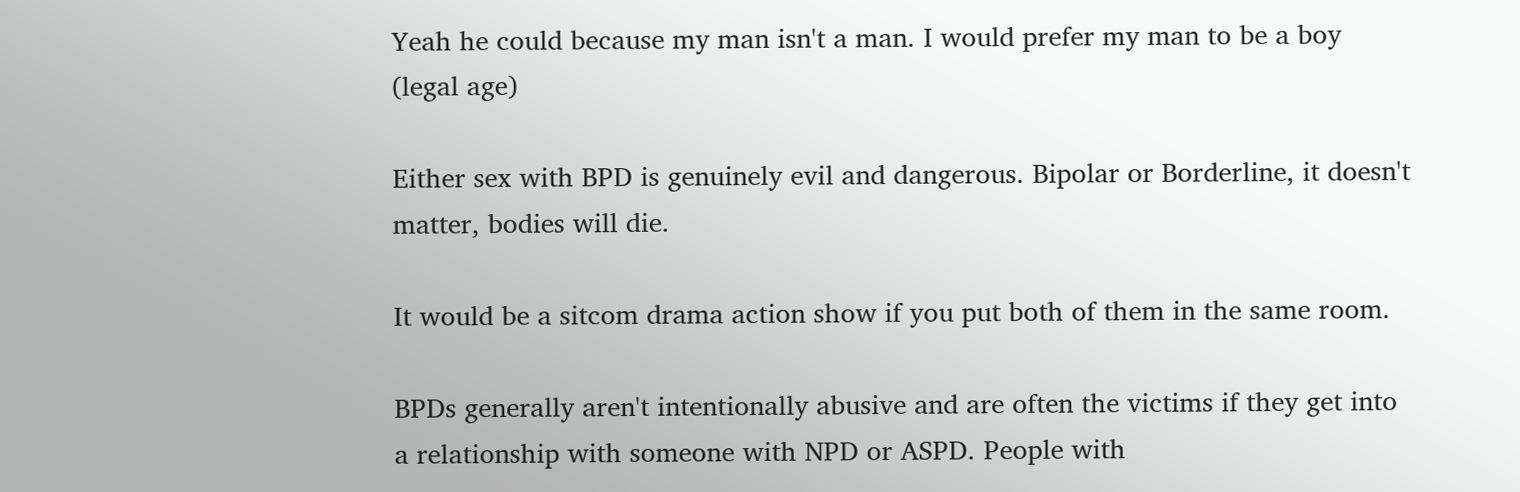Yeah he could because my man isn't a man. I would prefer my man to be a boy (legal age)

Either sex with BPD is genuinely evil and dangerous. Bipolar or Borderline, it doesn't matter, bodies will die.

It would be a sitcom drama action show if you put both of them in the same room.

BPDs generally aren't intentionally abusive and are often the victims if they get into a relationship with someone with NPD or ASPD. People with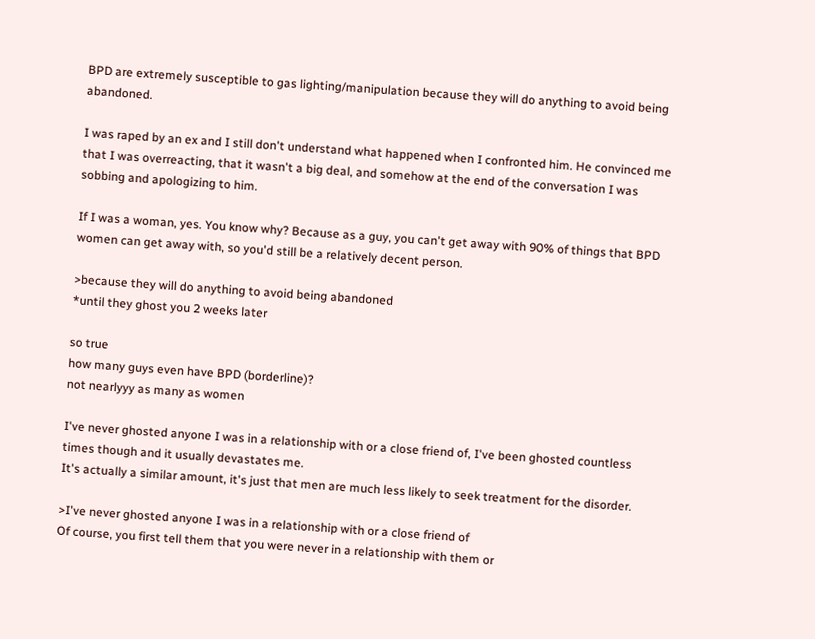BPD are extremely susceptible to gas lighting/manipulation because they will do anything to avoid being abandoned.

I was raped by an ex and I still don't understand what happened when I confronted him. He convinced me that I was overreacting, that it wasn't a big deal, and somehow at the end of the conversation I was sobbing and apologizing to him.

If I was a woman, yes. You know why? Because as a guy, you can't get away with 90% of things that BPD women can get away with, so you'd still be a relatively decent person.

>because they will do anything to avoid being abandoned
*until they ghost you 2 weeks later

so true
how many guys even have BPD (borderline)?
not nearlyyy as many as women

I've never ghosted anyone I was in a relationship with or a close friend of, I've been ghosted countless times though and it usually devastates me.
It's actually a similar amount, it's just that men are much less likely to seek treatment for the disorder.

>I've never ghosted anyone I was in a relationship with or a close friend of
Of course, you first tell them that you were never in a relationship with them or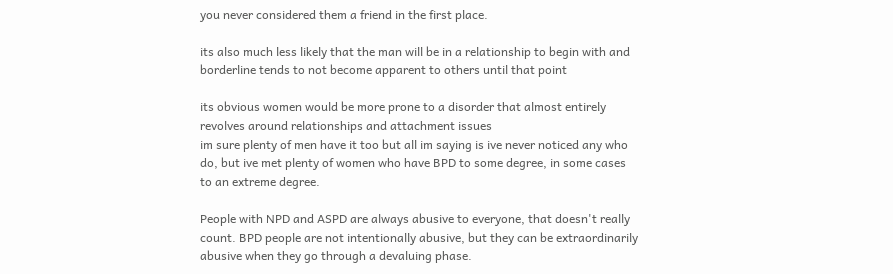you never considered them a friend in the first place.

its also much less likely that the man will be in a relationship to begin with and borderline tends to not become apparent to others until that point

its obvious women would be more prone to a disorder that almost entirely revolves around relationships and attachment issues
im sure plenty of men have it too but all im saying is ive never noticed any who do, but ive met plenty of women who have BPD to some degree, in some cases to an extreme degree.

People with NPD and ASPD are always abusive to everyone, that doesn't really count. BPD people are not intentionally abusive, but they can be extraordinarily abusive when they go through a devaluing phase.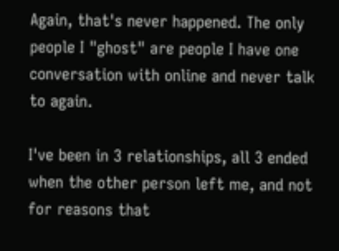Again, that's never happened. The only people I "ghost" are people I have one conversation with online and never talk to again.

I've been in 3 relationships, all 3 ended when the other person left me, and not for reasons that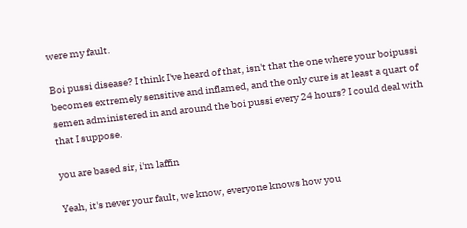were my fault.

Boi pussi disease? I think I've heard of that, isn't that the one where your boipussi becomes extremely sensitive and inflamed, and the only cure is at least a quart of semen administered in and around the boi pussi every 24 hours? I could deal with that I suppose.

you are based sir, i'm laffin

Yeah, it's never your fault, we know, everyone knows how you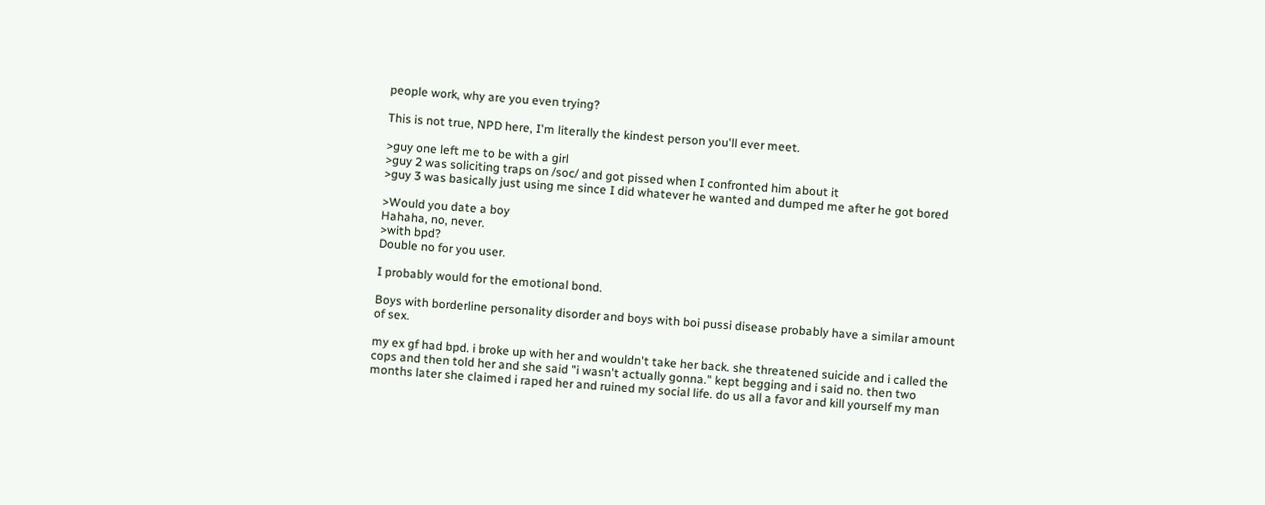people work, why are you even trying?

This is not true, NPD here, I'm literally the kindest person you'll ever meet.

>guy one left me to be with a girl
>guy 2 was soliciting traps on /soc/ and got pissed when I confronted him about it
>guy 3 was basically just using me since I did whatever he wanted and dumped me after he got bored

>Would you date a boy
Hahaha, no, never.
>with bpd?
Double no for you user.

I probably would for the emotional bond.

Boys with borderline personality disorder and boys with boi pussi disease probably have a similar amount of sex.

my ex gf had bpd. i broke up with her and wouldn't take her back. she threatened suicide and i called the cops and then told her and she said "i wasn't actually gonna." kept begging and i said no. then two months later she claimed i raped her and ruined my social life. do us all a favor and kill yourself my man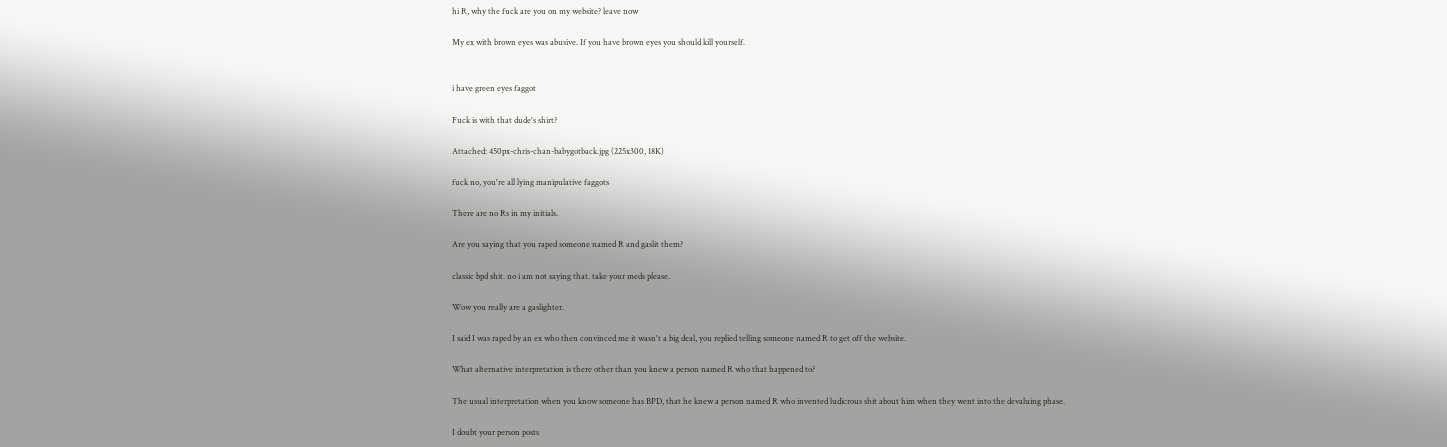hi R, why the fuck are you on my website? leave now

My ex with brown eyes was abusive. If you have brown eyes you should kill yourself.


i have green eyes faggot

Fuck is with that dude's shirt?

Attached: 450px-chris-chan-babygotback.jpg (225x300, 18K)

fuck no, you're all lying manipulative faggots

There are no Rs in my initials.

Are you saying that you raped someone named R and gaslit them?

classic bpd shit. no i am not saying that. take your meds please.

Wow you really are a gaslighter.

I said I was raped by an ex who then convinced me it wasn't a big deal, you replied telling someone named R to get off the website.

What alternative interpretation is there other than you knew a person named R who that happened to?

The usual interpretation when you know someone has BPD, that he knew a person named R who invented ludicrous shit about him when they went into the devaluing phase.

I doubt your person posts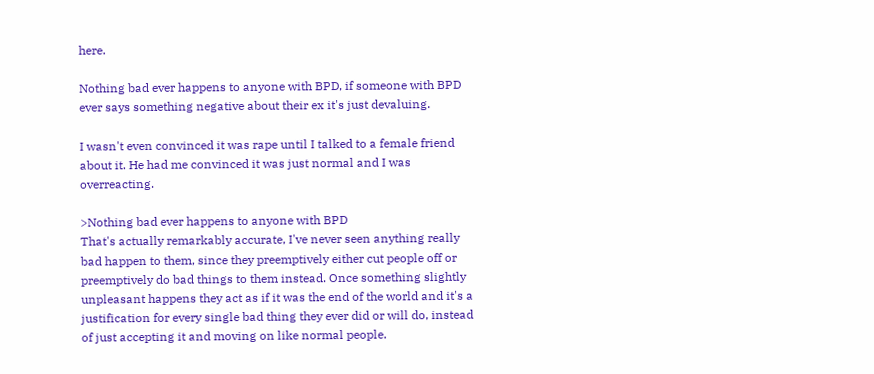here.

Nothing bad ever happens to anyone with BPD, if someone with BPD ever says something negative about their ex it's just devaluing.

I wasn't even convinced it was rape until I talked to a female friend about it. He had me convinced it was just normal and I was overreacting.

>Nothing bad ever happens to anyone with BPD
That's actually remarkably accurate, I've never seen anything really bad happen to them, since they preemptively either cut people off or preemptively do bad things to them instead. Once something slightly unpleasant happens they act as if it was the end of the world and it's a justification for every single bad thing they ever did or will do, instead of just accepting it and moving on like normal people.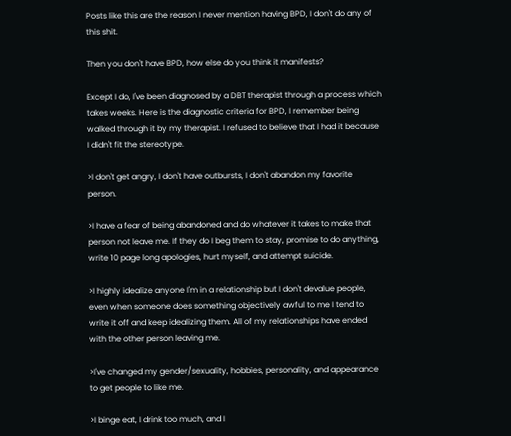Posts like this are the reason I never mention having BPD, I don't do any of this shit.

Then you don't have BPD, how else do you think it manifests?

Except I do, I've been diagnosed by a DBT therapist through a process which takes weeks. Here is the diagnostic criteria for BPD, I remember being walked through it by my therapist. I refused to believe that I had it because I didn't fit the stereotype.

>I don't get angry, I don't have outbursts, I don't abandon my favorite person.

>I have a fear of being abandoned and do whatever it takes to make that person not leave me. If they do I beg them to stay, promise to do anything, write 10 page long apologies, hurt myself, and attempt suicide.

>I highly idealize anyone I'm in a relationship but I don't devalue people, even when someone does something objectively awful to me I tend to write it off and keep idealizing them. All of my relationships have ended with the other person leaving me.

>I've changed my gender/sexuality, hobbies, personality, and appearance to get people to like me.

>I binge eat, I drink too much, and I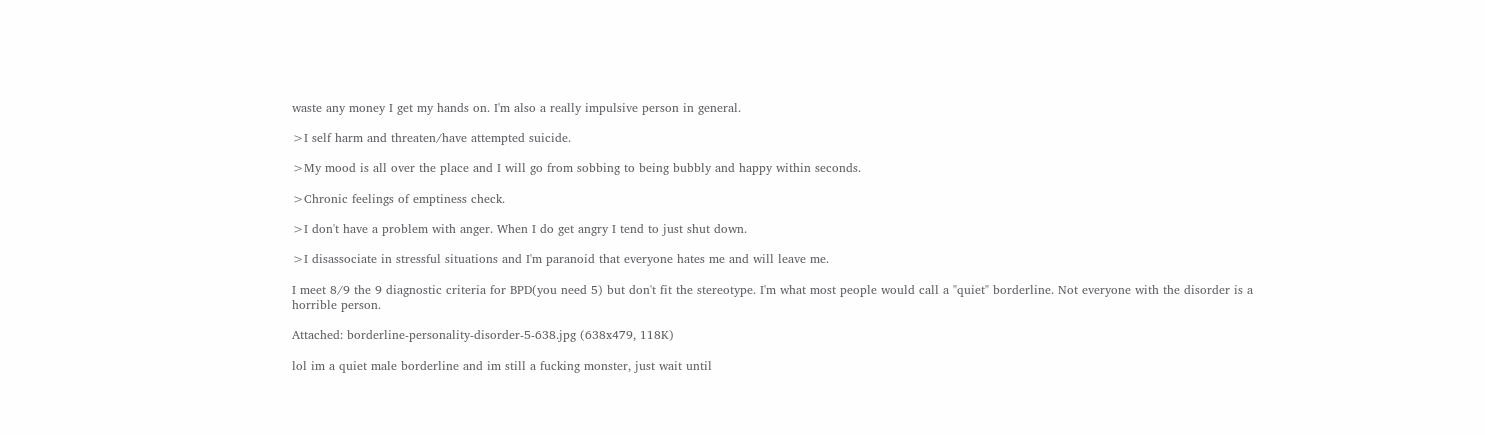waste any money I get my hands on. I'm also a really impulsive person in general.

>I self harm and threaten/have attempted suicide.

>My mood is all over the place and I will go from sobbing to being bubbly and happy within seconds.

>Chronic feelings of emptiness check.

>I don't have a problem with anger. When I do get angry I tend to just shut down.

>I disassociate in stressful situations and I'm paranoid that everyone hates me and will leave me.

I meet 8/9 the 9 diagnostic criteria for BPD(you need 5) but don't fit the stereotype. I'm what most people would call a "quiet" borderline. Not everyone with the disorder is a horrible person.

Attached: borderline-personality-disorder-5-638.jpg (638x479, 118K)

lol im a quiet male borderline and im still a fucking monster, just wait until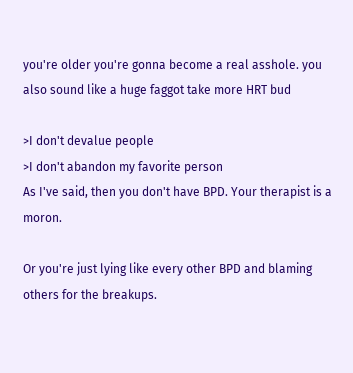you're older you're gonna become a real asshole. you also sound like a huge faggot take more HRT bud

>I don't devalue people
>I don't abandon my favorite person
As I've said, then you don't have BPD. Your therapist is a moron.

Or you're just lying like every other BPD and blaming others for the breakups.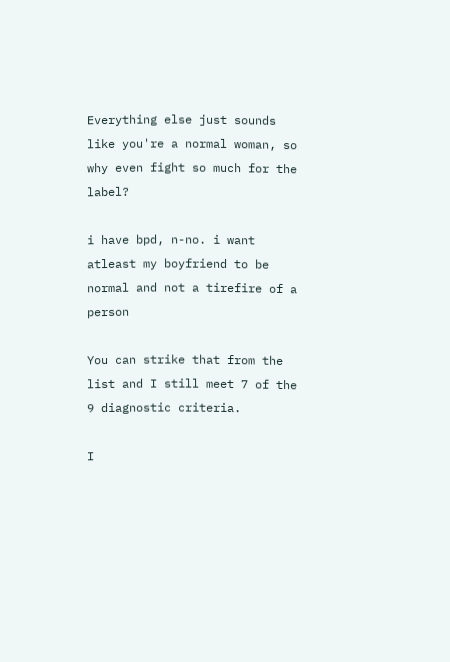Everything else just sounds like you're a normal woman, so why even fight so much for the label?

i have bpd, n-no. i want atleast my boyfriend to be normal and not a tirefire of a person

You can strike that from the list and I still meet 7 of the 9 diagnostic criteria.

I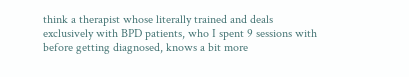think a therapist whose literally trained and deals exclusively with BPD patients, who I spent 9 sessions with before getting diagnosed, knows a bit more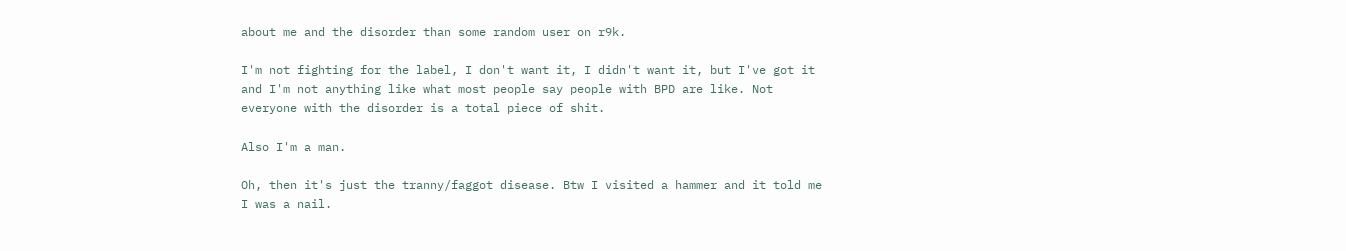about me and the disorder than some random user on r9k.

I'm not fighting for the label, I don't want it, I didn't want it, but I've got it and I'm not anything like what most people say people with BPD are like. Not everyone with the disorder is a total piece of shit.

Also I'm a man.

Oh, then it's just the tranny/faggot disease. Btw I visited a hammer and it told me I was a nail.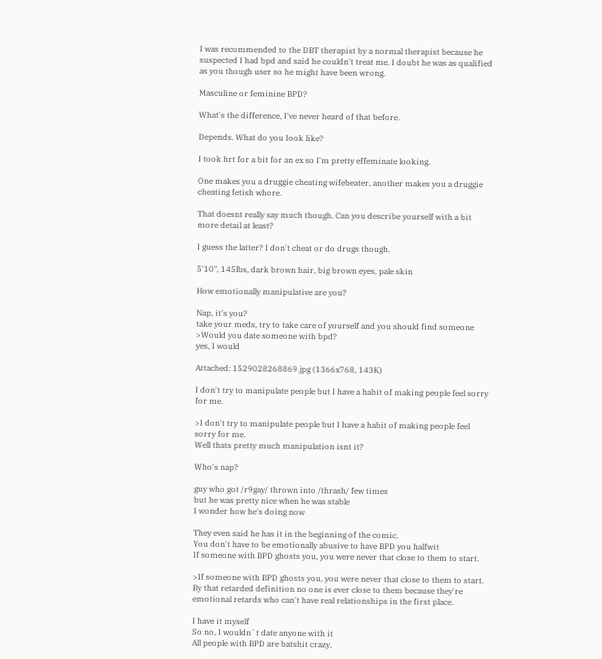I was recommended to the DBT therapist by a normal therapist because he suspected I had bpd and said he couldn't treat me. I doubt he was as qualified as you though user so he might have been wrong.

Masculine or feminine BPD?

What's the difference, I've never heard of that before.

Depends. What do you Iook like?

I took hrt for a bit for an ex so I'm pretty effeminate looking.

One makes you a druggie cheating wifebeater, another makes you a druggie cheating fetish whore.

That doesnt really say much though. Can you describe yourself with a bit more detail at least?

I guess the latter? I don't cheat or do drugs though.

5'10", 145lbs, dark brown hair, big brown eyes, pale skin

How emotionally manipulative are you?

Nap, it's you?
take your meds, try to take care of yourself and you should find someone
>Would you date someone with bpd?
yes, I would

Attached: 1529028268869.jpg (1366x768, 143K)

I don't try to manipulate people but I have a habit of making people feel sorry for me.

>I don't try to manipulate people but I have a habit of making people feel sorry for me.
Well thats pretty much manipulation isnt it?

Who's nap?

guy who got /r9gay/ thrown into /thrash/ few times
but he was pretty nice when he was stable
I wonder how he's doing now

They even said he has it in the beginning of the comic.
You don't have to be emotionally abusive to have BPD you halfwit
If someone with BPD ghosts you, you were never that close to them to start.

>If someone with BPD ghosts you, you were never that close to them to start.
By that retarded definition no one is ever close to them because they're emotional retards who can't have real relationships in the first place.

I have it myself
So no, I wouldn`t date anyone with it
All people with BPD are batshit crazy,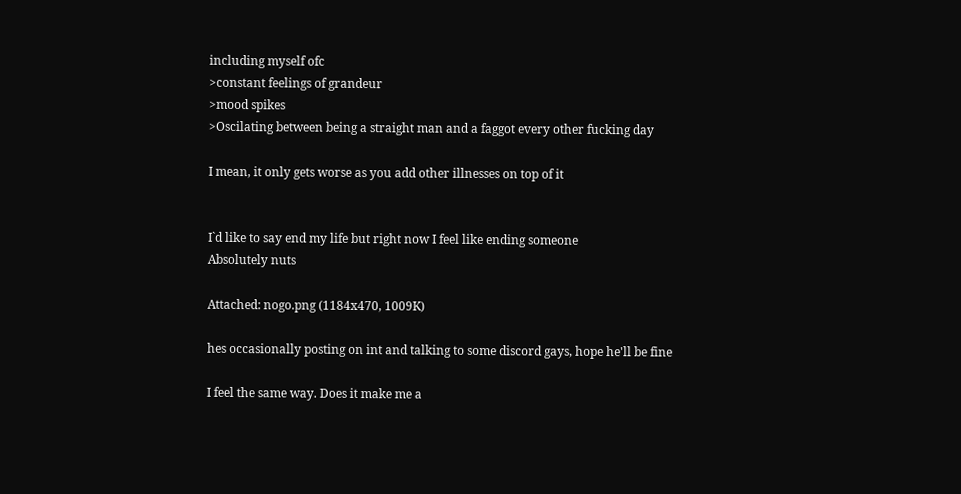including myself ofc
>constant feelings of grandeur
>mood spikes
>Oscilating between being a straight man and a faggot every other fucking day

I mean, it only gets worse as you add other illnesses on top of it


I`d like to say end my life but right now I feel like ending someone
Absolutely nuts

Attached: nogo.png (1184x470, 1009K)

hes occasionally posting on int and talking to some discord gays, hope he'll be fine

I feel the same way. Does it make me a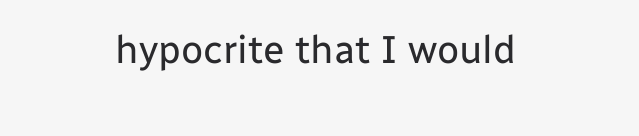hypocrite that I would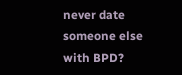never date someone else with BPD?